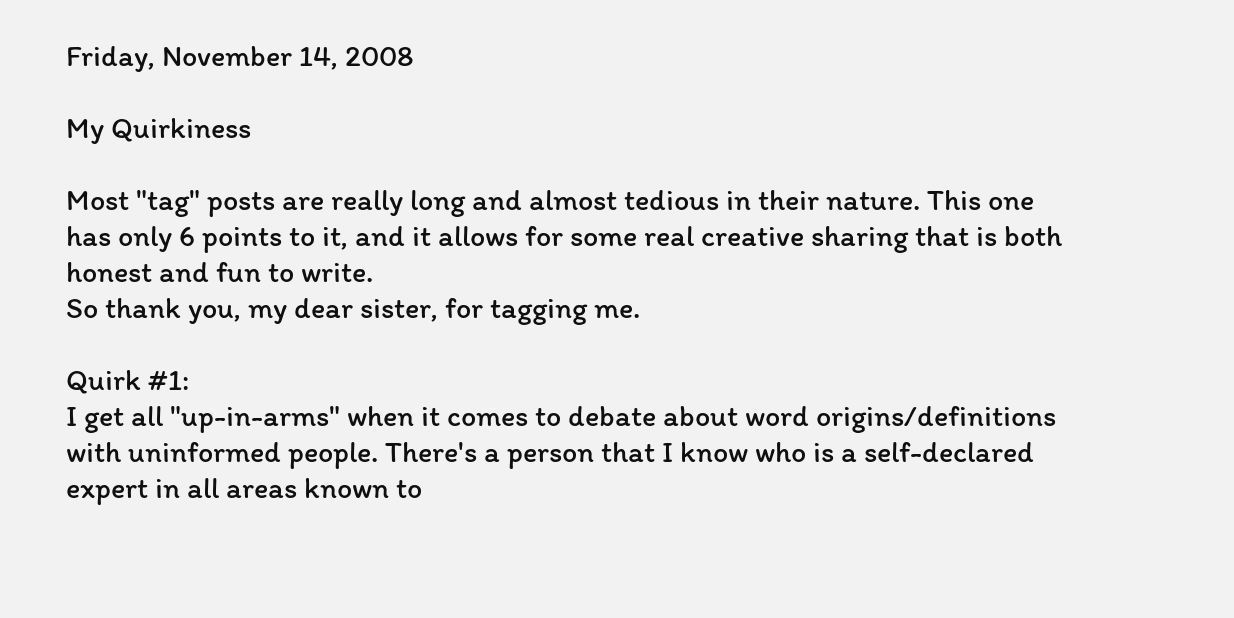Friday, November 14, 2008

My Quirkiness

Most "tag" posts are really long and almost tedious in their nature. This one has only 6 points to it, and it allows for some real creative sharing that is both honest and fun to write.
So thank you, my dear sister, for tagging me.

Quirk #1:
I get all "up-in-arms" when it comes to debate about word origins/definitions with uninformed people. There's a person that I know who is a self-declared expert in all areas known to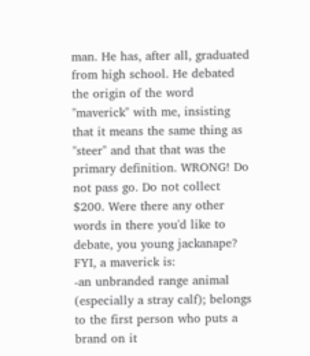man. He has, after all, graduated from high school. He debated the origin of the word "maverick" with me, insisting that it means the same thing as "steer" and that that was the primary definition. WRONG! Do not pass go. Do not collect $200. Were there any other words in there you'd like to debate, you young jackanape?
FYI, a maverick is:
-an unbranded range animal (especially a stray calf); belongs to the first person who puts a brand on it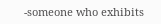-someone who exhibits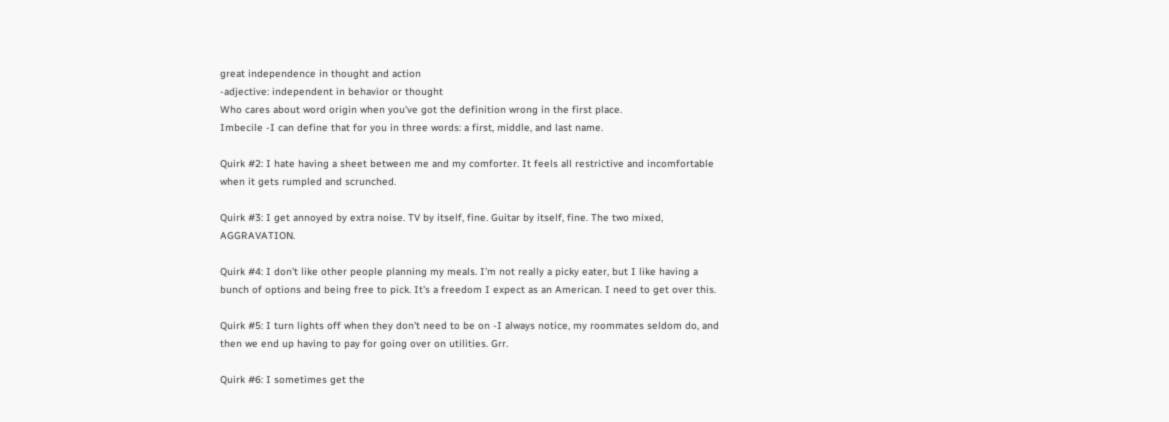great independence in thought and action
-adjective: independent in behavior or thought
Who cares about word origin when you've got the definition wrong in the first place.
Imbecile -I can define that for you in three words: a first, middle, and last name.

Quirk #2: I hate having a sheet between me and my comforter. It feels all restrictive and incomfortable when it gets rumpled and scrunched.

Quirk #3: I get annoyed by extra noise. TV by itself, fine. Guitar by itself, fine. The two mixed, AGGRAVATION.

Quirk #4: I don't like other people planning my meals. I'm not really a picky eater, but I like having a bunch of options and being free to pick. It's a freedom I expect as an American. I need to get over this.

Quirk #5: I turn lights off when they don't need to be on -I always notice, my roommates seldom do, and then we end up having to pay for going over on utilities. Grr.

Quirk #6: I sometimes get the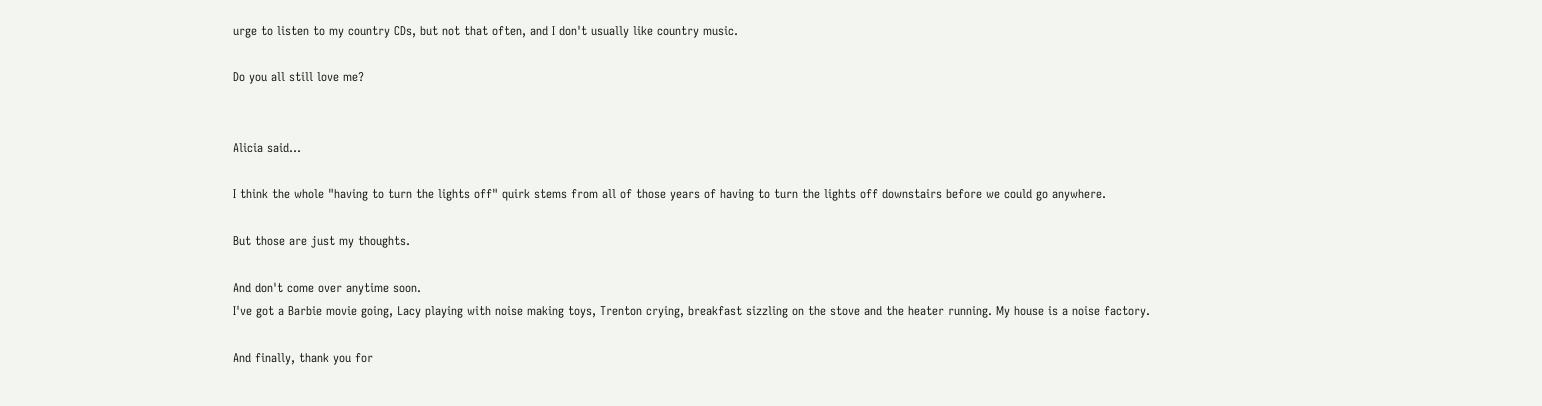urge to listen to my country CDs, but not that often, and I don't usually like country music.

Do you all still love me?


Alicia said...

I think the whole "having to turn the lights off" quirk stems from all of those years of having to turn the lights off downstairs before we could go anywhere.

But those are just my thoughts.

And don't come over anytime soon.
I've got a Barbie movie going, Lacy playing with noise making toys, Trenton crying, breakfast sizzling on the stove and the heater running. My house is a noise factory.

And finally, thank you for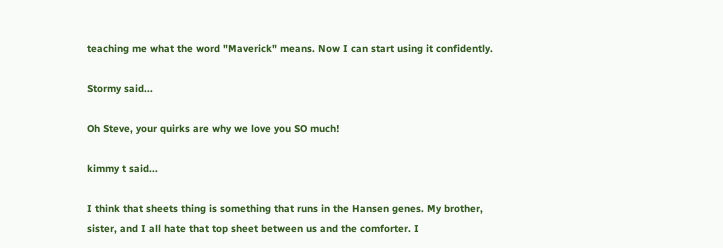teaching me what the word "Maverick" means. Now I can start using it confidently.

Stormy said...

Oh Steve, your quirks are why we love you SO much!

kimmy t said...

I think that sheets thing is something that runs in the Hansen genes. My brother, sister, and I all hate that top sheet between us and the comforter. I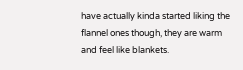have actually kinda started liking the flannel ones though, they are warm and feel like blankets.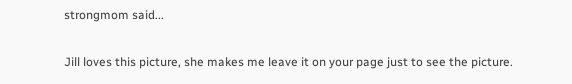strongmom said...

Jill loves this picture, she makes me leave it on your page just to see the picture.